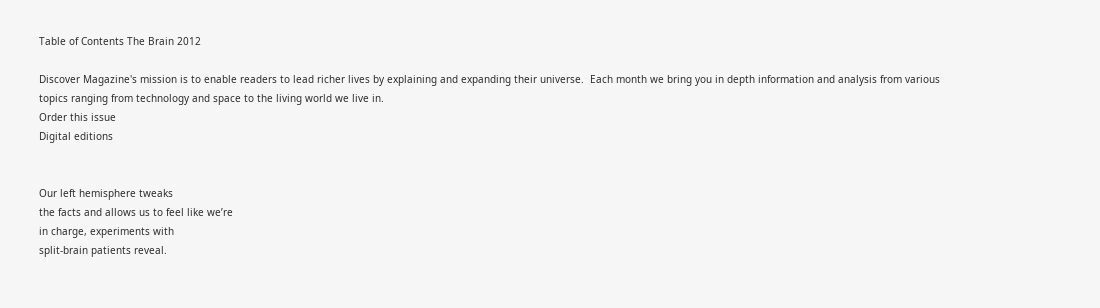Table of Contents The Brain 2012

Discover Magazine's mission is to enable readers to lead richer lives by explaining and expanding their universe.  Each month we bring you in depth information and analysis from various topics ranging from technology and space to the living world we live in.
Order this issue
Digital editions


Our left hemisphere tweaks
the facts and allows us to feel like we’re
in charge, experiments with
split-brain patients reveal.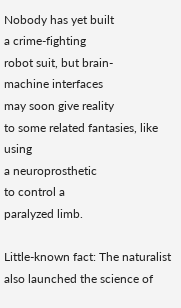Nobody has yet built
a crime-fighting
robot suit, but brain-
machine interfaces
may soon give reality
to some related fantasies, like using
a neuroprosthetic
to control a
paralyzed limb.

Little-known fact: The naturalist also launched the science of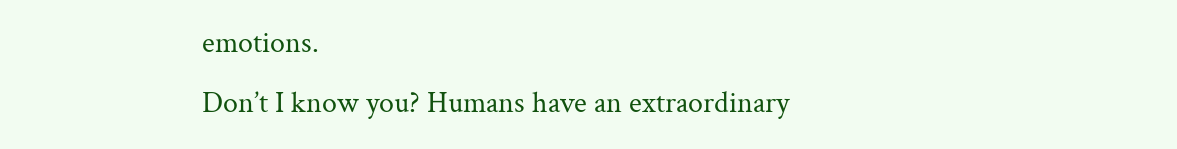emotions.
Don’t I know you? Humans have an extraordinary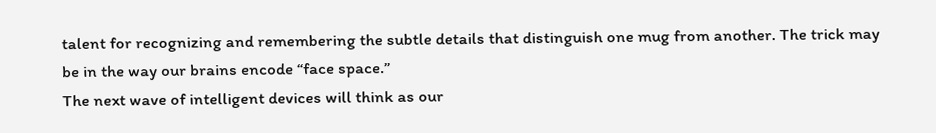talent for recognizing and remembering the subtle details that distinguish one mug from another. The trick may be in the way our brains encode “face space.”
The next wave of intelligent devices will think as our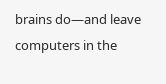brains do—and leave computers in the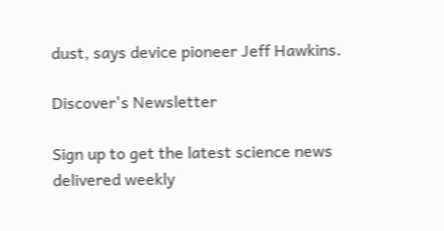dust, says device pioneer Jeff Hawkins.

Discover's Newsletter

Sign up to get the latest science news delivered weekly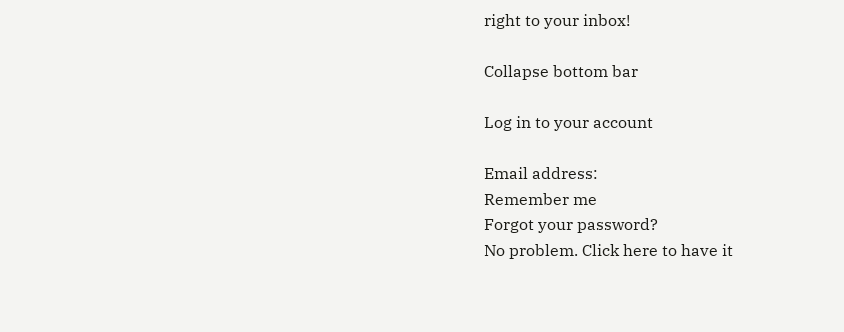right to your inbox!

Collapse bottom bar

Log in to your account

Email address:
Remember me
Forgot your password?
No problem. Click here to have it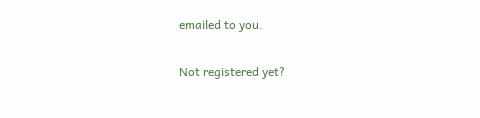emailed to you.

Not registered yet?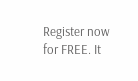Register now for FREE. It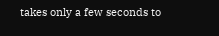takes only a few seconds to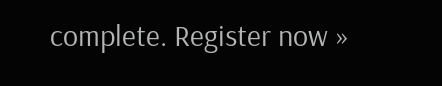complete. Register now »